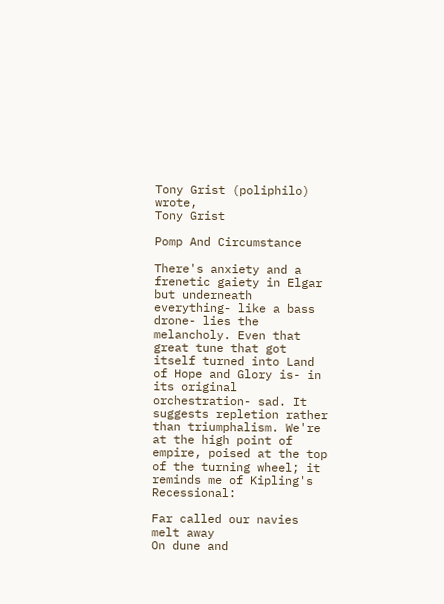Tony Grist (poliphilo) wrote,
Tony Grist

Pomp And Circumstance

There's anxiety and a frenetic gaiety in Elgar but underneath everything- like a bass drone- lies the melancholy. Even that great tune that got itself turned into Land of Hope and Glory is- in its original orchestration- sad. It suggests repletion rather than triumphalism. We're at the high point of empire, poised at the top of the turning wheel; it reminds me of Kipling's Recessional:

Far called our navies melt away
On dune and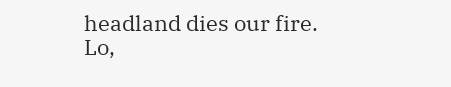headland dies our fire.
Lo,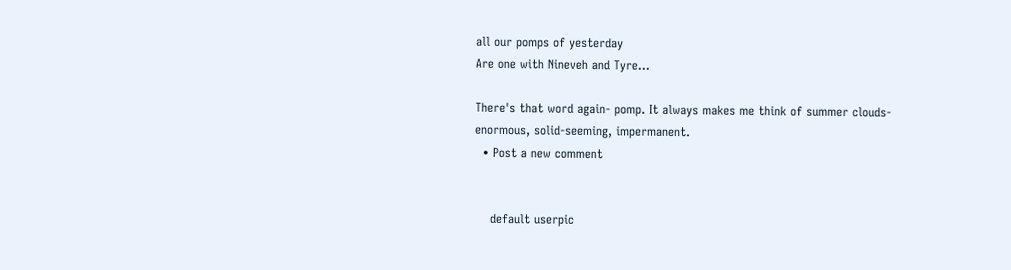all our pomps of yesterday
Are one with Nineveh and Tyre...

There's that word again- pomp. It always makes me think of summer clouds- enormous, solid-seeming, impermanent.
  • Post a new comment


    default userpic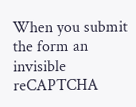When you submit the form an invisible reCAPTCHA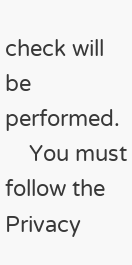check will be performed.
    You must follow the Privacy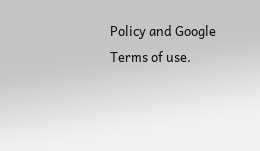Policy and Google Terms of use.